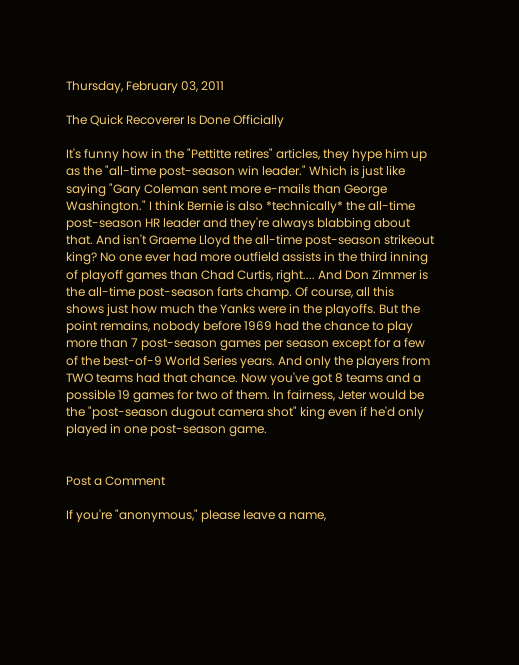Thursday, February 03, 2011

The Quick Recoverer Is Done Officially

It's funny how in the "Pettitte retires" articles, they hype him up as the "all-time post-season win leader." Which is just like saying "Gary Coleman sent more e-mails than George Washington." I think Bernie is also *technically* the all-time post-season HR leader and they're always blabbing about that. And isn't Graeme Lloyd the all-time post-season strikeout king? No one ever had more outfield assists in the third inning of playoff games than Chad Curtis, right.... And Don Zimmer is the all-time post-season farts champ. Of course, all this shows just how much the Yanks were in the playoffs. But the point remains, nobody before 1969 had the chance to play more than 7 post-season games per season except for a few of the best-of-9 World Series years. And only the players from TWO teams had that chance. Now you've got 8 teams and a possible 19 games for two of them. In fairness, Jeter would be the "post-season dugout camera shot" king even if he'd only played in one post-season game.


Post a Comment

If you're "anonymous," please leave a name,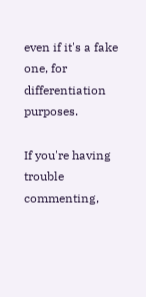even if it's a fake one, for differentiation purposes.

If you're having trouble commenting,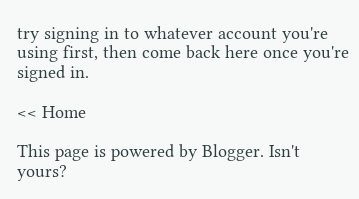try signing in to whatever account you're using first, then come back here once you're signed in.

<< Home

This page is powered by Blogger. Isn't yours?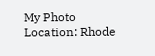My Photo
Location: Rhode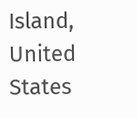Island, United States